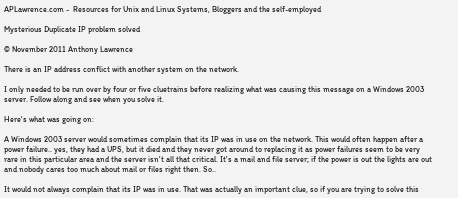APLawrence.com -  Resources for Unix and Linux Systems, Bloggers and the self-employed

Mysterious Duplicate IP problem solved

© November 2011 Anthony Lawrence

There is an IP address conflict with another system on the network.

I only needed to be run over by four or five cluetrains before realizing what was causing this message on a Windows 2003 server. Follow along and see when you solve it.

Here's what was going on:

A Windows 2003 server would sometimes complain that its IP was in use on the network. This would often happen after a power failure.. yes, they had a UPS, but it died and they never got around to replacing it as power failures seem to be very rare in this particular area and the server isn't all that critical. It's a mail and file server; if the power is out the lights are out and nobody cares too much about mail or files right then. So..

It would not always complain that its IP was in use. That was actually an important clue, so if you are trying to solve this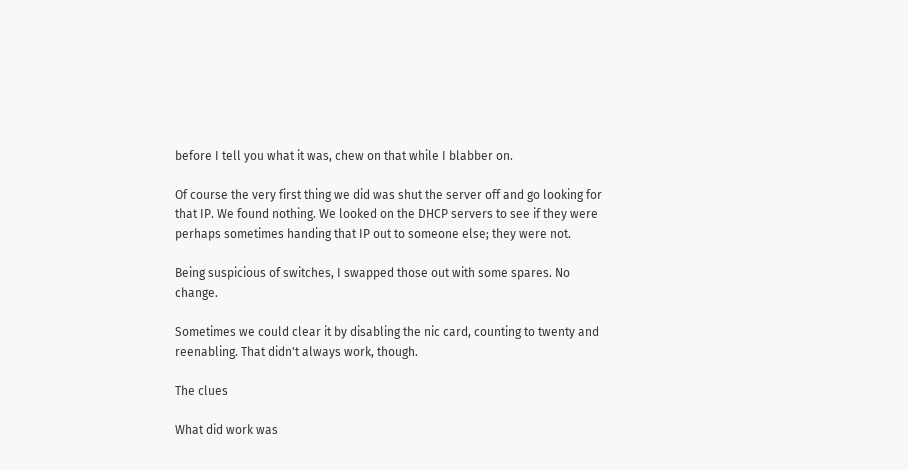before I tell you what it was, chew on that while I blabber on.

Of course the very first thing we did was shut the server off and go looking for that IP. We found nothing. We looked on the DHCP servers to see if they were perhaps sometimes handing that IP out to someone else; they were not.

Being suspicious of switches, I swapped those out with some spares. No change.

Sometimes we could clear it by disabling the nic card, counting to twenty and reenabling. That didn't always work, though.

The clues

What did work was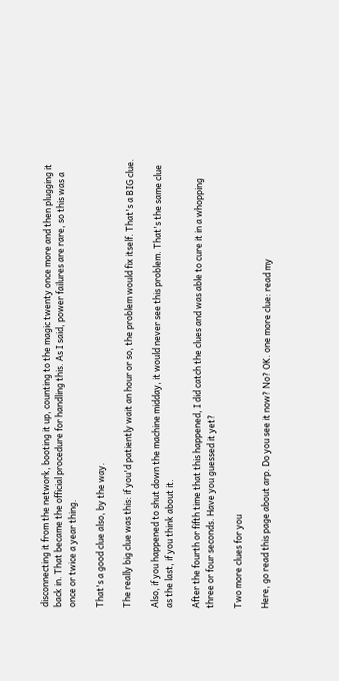disconnecting it from the network, booting it up, counting to the magic twenty once more and then plugging it back in. That became the official procedure for handling this. As I said, power failures are rare, so this was a once or twice a year thing.

That's a good clue also, by the way.

The really big clue was this: if you'd patiently wait an hour or so, the problem would fix itself. That's a BIG clue.

Also, if you happened to shut down the machine midday, it would never see this problem. That's the same clue as the last, if you think about it.

After the fourth or fifth time that this happened, I did catch the clues and was able to cure it in a whopping three or four seconds. Have you guessed it yet?

Two more clues for you

Here, go read this page about arp. Do you see it now? No? OK. one more clue: read my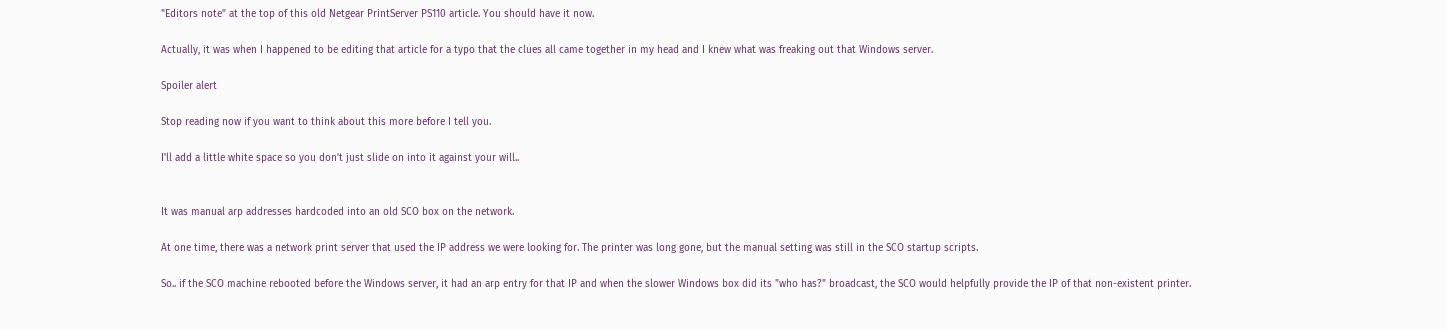"Editors note" at the top of this old Netgear PrintServer PS110 article. You should have it now.

Actually, it was when I happened to be editing that article for a typo that the clues all came together in my head and I knew what was freaking out that Windows server.

Spoiler alert

Stop reading now if you want to think about this more before I tell you.

I'll add a little white space so you don't just slide on into it against your will..


It was manual arp addresses hardcoded into an old SCO box on the network.

At one time, there was a network print server that used the IP address we were looking for. The printer was long gone, but the manual setting was still in the SCO startup scripts.

So.. if the SCO machine rebooted before the Windows server, it had an arp entry for that IP and when the slower Windows box did its "who has?" broadcast, the SCO would helpfully provide the IP of that non-existent printer.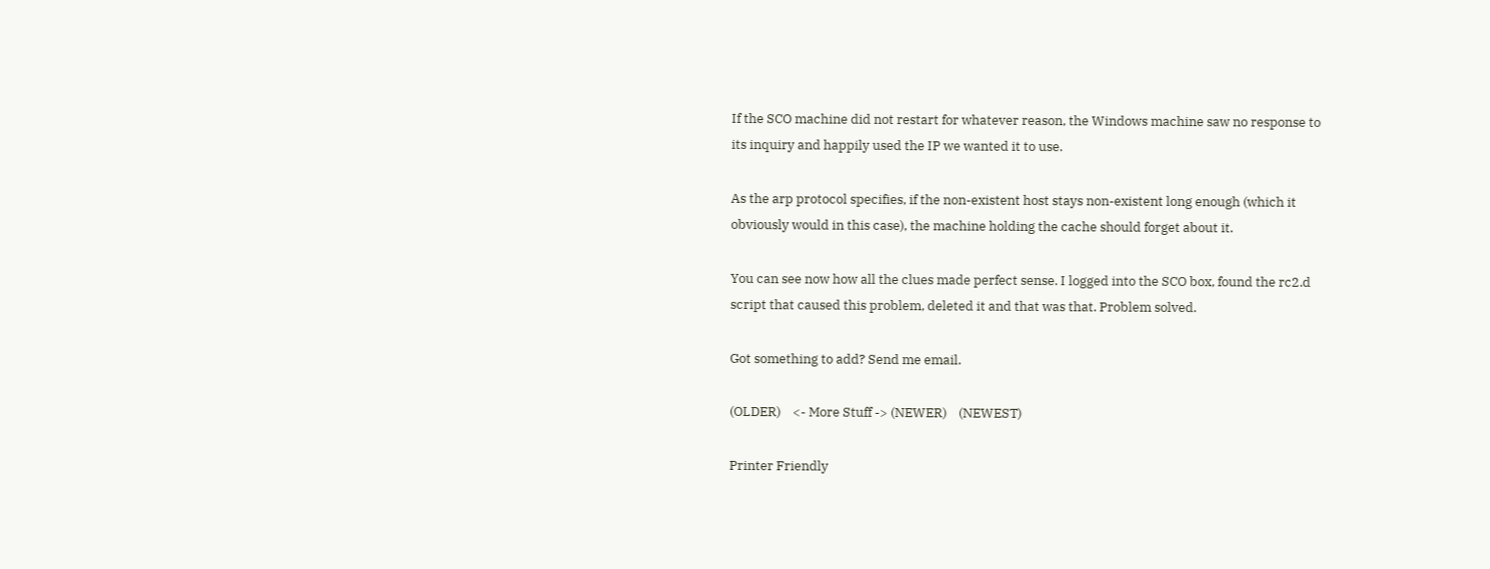If the SCO machine did not restart for whatever reason, the Windows machine saw no response to its inquiry and happily used the IP we wanted it to use.

As the arp protocol specifies, if the non-existent host stays non-existent long enough (which it obviously would in this case), the machine holding the cache should forget about it.

You can see now how all the clues made perfect sense. I logged into the SCO box, found the rc2.d script that caused this problem, deleted it and that was that. Problem solved.

Got something to add? Send me email.

(OLDER)    <- More Stuff -> (NEWER)    (NEWEST)

Printer Friendly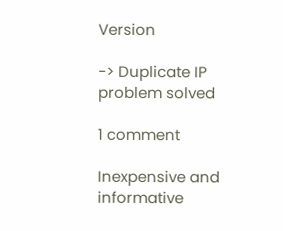Version

-> Duplicate IP problem solved

1 comment

Inexpensive and informative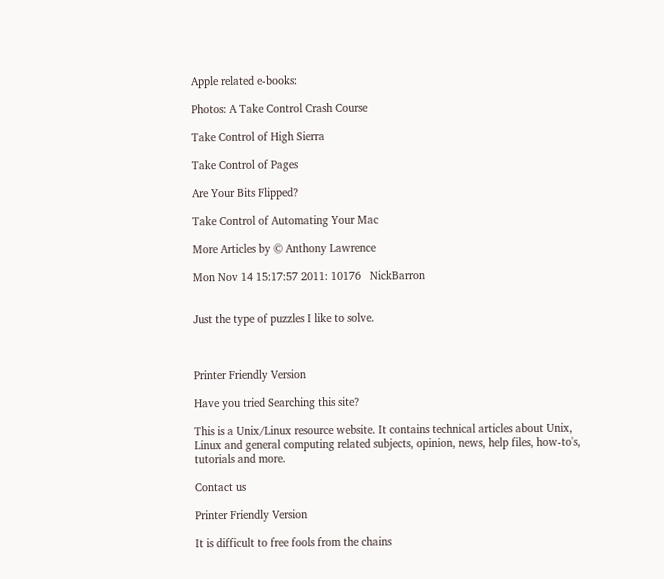Apple related e-books:

Photos: A Take Control Crash Course

Take Control of High Sierra

Take Control of Pages

Are Your Bits Flipped?

Take Control of Automating Your Mac

More Articles by © Anthony Lawrence

Mon Nov 14 15:17:57 2011: 10176   NickBarron


Just the type of puzzles I like to solve.



Printer Friendly Version

Have you tried Searching this site?

This is a Unix/Linux resource website. It contains technical articles about Unix, Linux and general computing related subjects, opinion, news, help files, how-to's, tutorials and more.

Contact us

Printer Friendly Version

It is difficult to free fools from the chains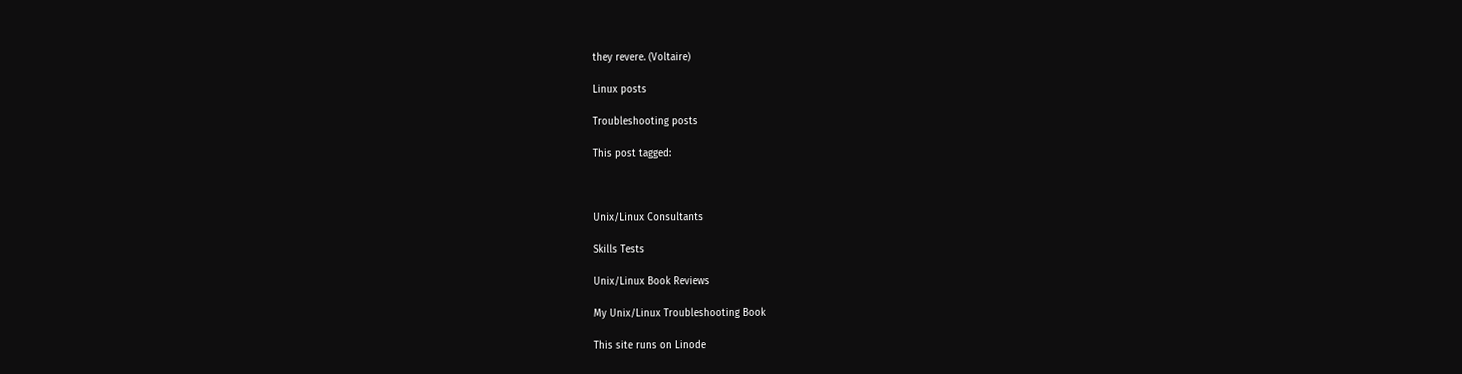they revere. (Voltaire)

Linux posts

Troubleshooting posts

This post tagged:



Unix/Linux Consultants

Skills Tests

Unix/Linux Book Reviews

My Unix/Linux Troubleshooting Book

This site runs on Linode